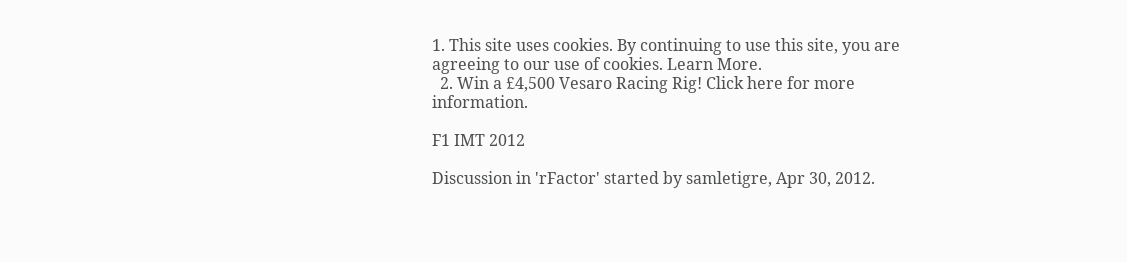1. This site uses cookies. By continuing to use this site, you are agreeing to our use of cookies. Learn More.
  2. Win a £4,500 Vesaro Racing Rig! Click here for more information.

F1 IMT 2012

Discussion in 'rFactor' started by samletigre, Apr 30, 2012.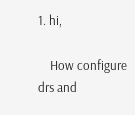1. hi,

    How configure drs and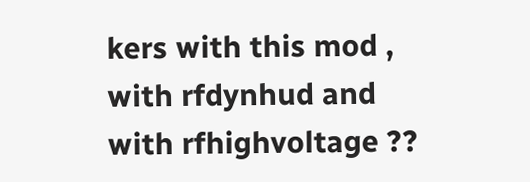kers with this mod , with rfdynhud and with rfhighvoltage ??